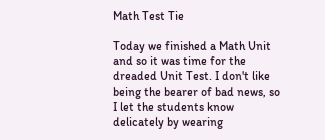Math Test Tie

Today we finished a Math Unit and so it was time for the dreaded Unit Test. I don't like being the bearer of bad news, so I let the students know delicately by wearing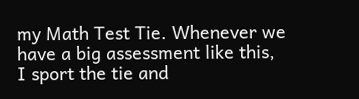my Math Test Tie. Whenever we have a big assessment like this, I sport the tie and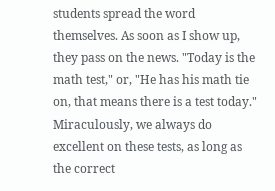students spread the word themselves. As soon as I show up, they pass on the news. "Today is the math test," or, "He has his math tie on, that means there is a test today." Miraculously, we always do excellent on these tests, as long as the correct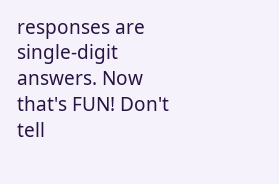responses are single-digit answers. Now that's FUN! Don't tell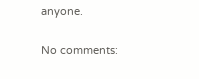anyone.

No comments: